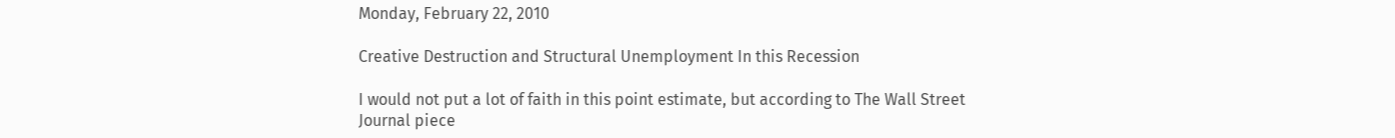Monday, February 22, 2010

Creative Destruction and Structural Unemployment In this Recession

I would not put a lot of faith in this point estimate, but according to The Wall Street Journal piece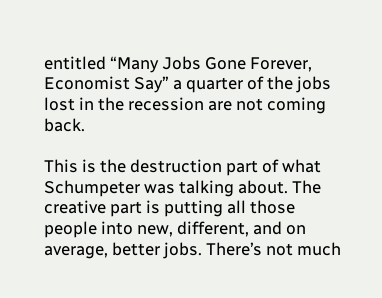entitled “Many Jobs Gone Forever, Economist Say” a quarter of the jobs lost in the recession are not coming back.

This is the destruction part of what Schumpeter was talking about. The creative part is putting all those people into new, different, and on average, better jobs. There’s not much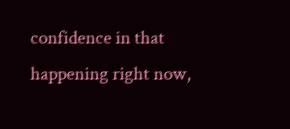confidence in that happening right now,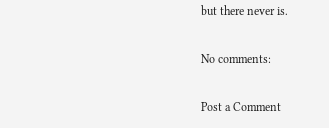but there never is.

No comments:

Post a Comment